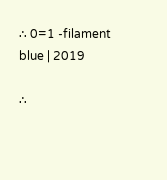∴ 0=1 -filament blue | 2019

∴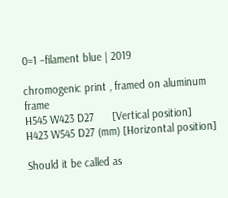0=1 –filament blue | 2019

chromogenic print , framed on aluminum frame
H545 W423 D27      [Vertical position]
H423 W545 D27 (mm) [Horizontal position]

Should it be called as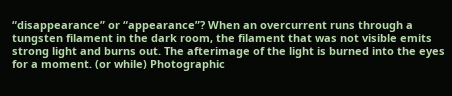“disappearance” or “appearance”? When an overcurrent runs through a tungsten filament in the dark room, the filament that was not visible emits strong light and burns out. The afterimage of the light is burned into the eyes for a moment. (or while) Photographic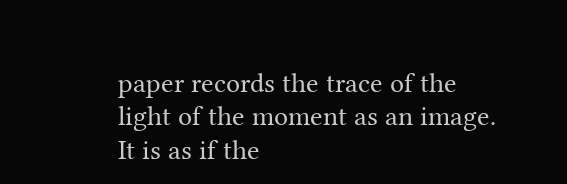paper records the trace of the light of the moment as an image. It is as if the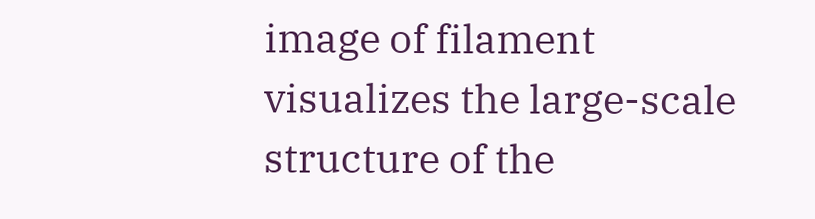image of filament visualizes the large-scale structure of the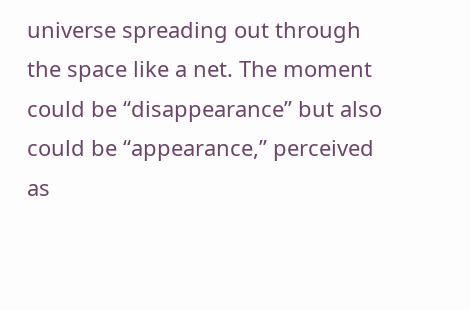universe spreading out through the space like a net. The moment could be “disappearance” but also could be “appearance,” perceived as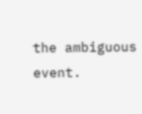the ambiguous event.